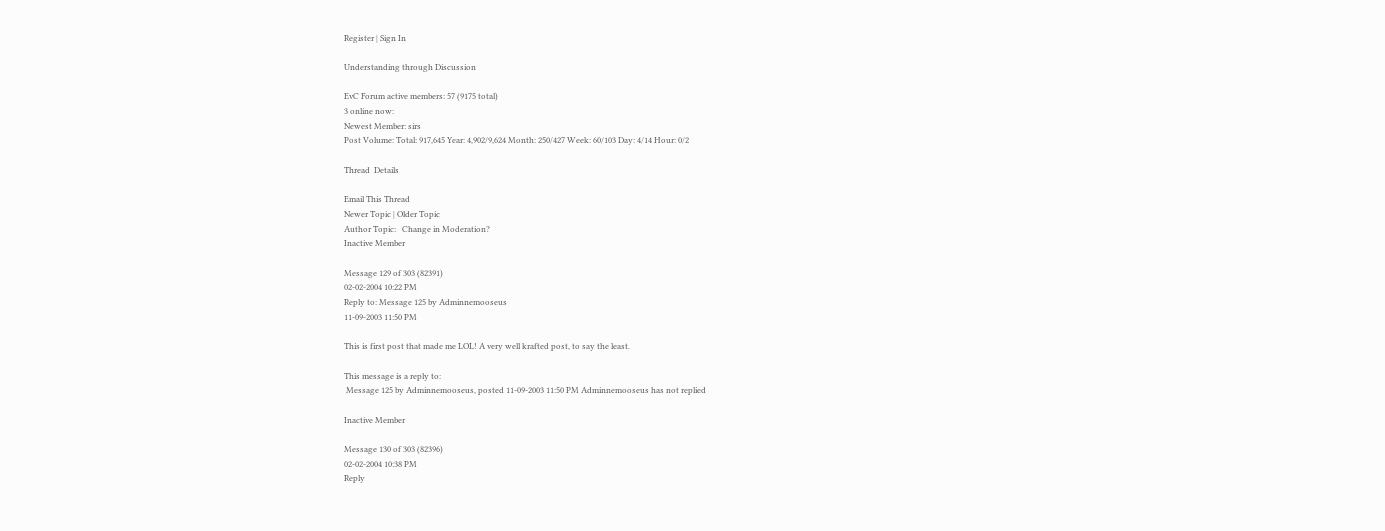Register | Sign In

Understanding through Discussion

EvC Forum active members: 57 (9175 total)
3 online now:
Newest Member: sirs
Post Volume: Total: 917,645 Year: 4,902/9,624 Month: 250/427 Week: 60/103 Day: 4/14 Hour: 0/2

Thread  Details

Email This Thread
Newer Topic | Older Topic
Author Topic:   Change in Moderation?
Inactive Member

Message 129 of 303 (82391)
02-02-2004 10:22 PM
Reply to: Message 125 by Adminnemooseus
11-09-2003 11:50 PM

This is first post that made me LOL! A very well krafted post, to say the least.

This message is a reply to:
 Message 125 by Adminnemooseus, posted 11-09-2003 11:50 PM Adminnemooseus has not replied

Inactive Member

Message 130 of 303 (82396)
02-02-2004 10:38 PM
Reply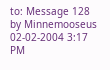to: Message 128 by Minnemooseus
02-02-2004 3:17 PM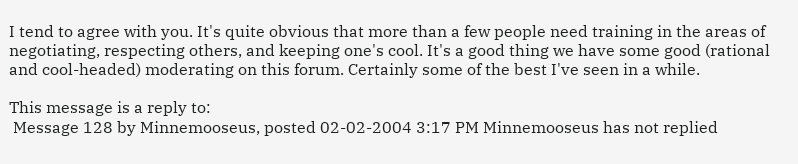I tend to agree with you. It's quite obvious that more than a few people need training in the areas of negotiating, respecting others, and keeping one's cool. It's a good thing we have some good (rational and cool-headed) moderating on this forum. Certainly some of the best I've seen in a while.

This message is a reply to:
 Message 128 by Minnemooseus, posted 02-02-2004 3:17 PM Minnemooseus has not replied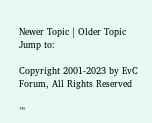Newer Topic | Older Topic
Jump to:

Copyright 2001-2023 by EvC Forum, All Rights Reserved

™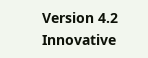Version 4.2
Innovative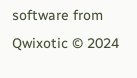software from Qwixotic © 2024